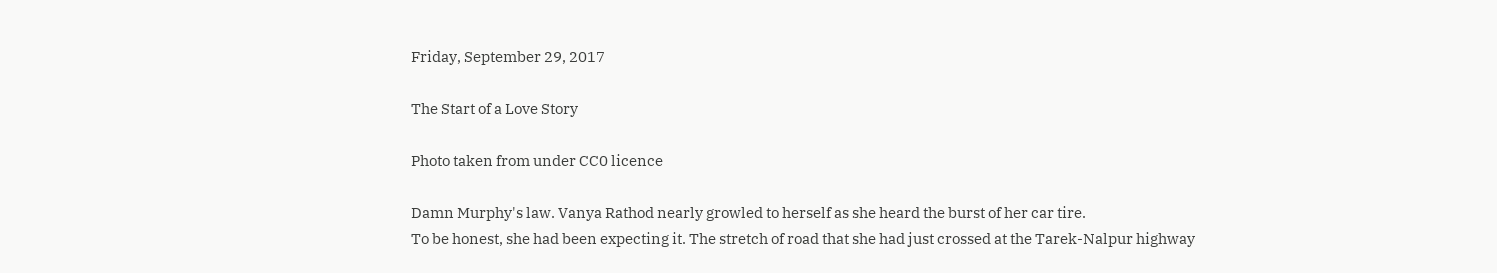Friday, September 29, 2017

The Start of a Love Story

Photo taken from under CC0 licence

Damn Murphy's law. Vanya Rathod nearly growled to herself as she heard the burst of her car tire.
To be honest, she had been expecting it. The stretch of road that she had just crossed at the Tarek-Nalpur highway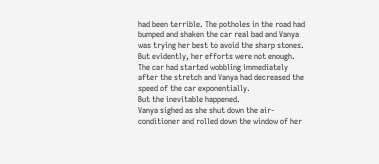had been terrible. The potholes in the road had bumped and shaken the car real bad and Vanya was trying her best to avoid the sharp stones.
But evidently, her efforts were not enough.
The car had started wobbling immediately after the stretch and Vanya had decreased the speed of the car exponentially.
But the inevitable happened.
Vanya sighed as she shut down the air-conditioner and rolled down the window of her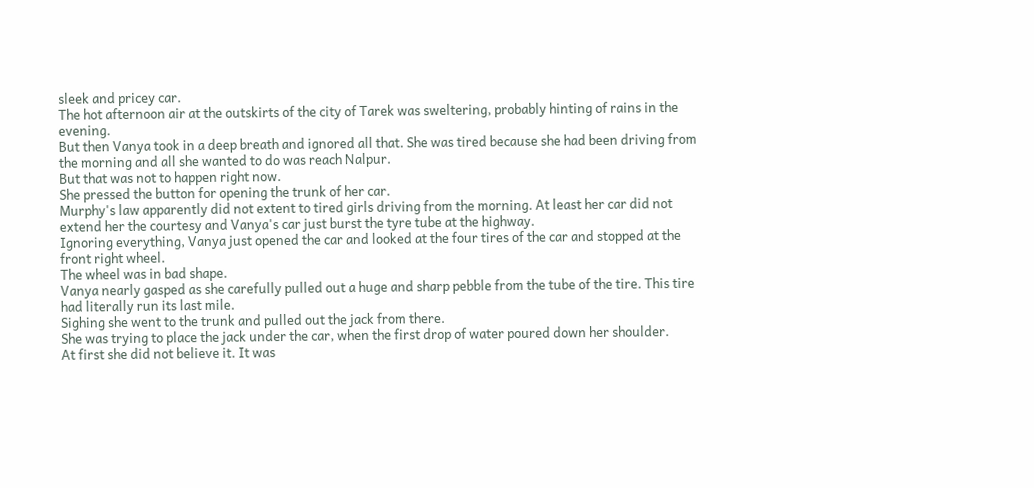sleek and pricey car.
The hot afternoon air at the outskirts of the city of Tarek was sweltering, probably hinting of rains in the evening.
But then Vanya took in a deep breath and ignored all that. She was tired because she had been driving from the morning and all she wanted to do was reach Nalpur.
But that was not to happen right now.
She pressed the button for opening the trunk of her car.
Murphy's law apparently did not extent to tired girls driving from the morning. At least her car did not extend her the courtesy and Vanya's car just burst the tyre tube at the highway.
Ignoring everything, Vanya just opened the car and looked at the four tires of the car and stopped at the front right wheel.
The wheel was in bad shape.
Vanya nearly gasped as she carefully pulled out a huge and sharp pebble from the tube of the tire. This tire had literally run its last mile.
Sighing she went to the trunk and pulled out the jack from there.
She was trying to place the jack under the car, when the first drop of water poured down her shoulder.
At first she did not believe it. It was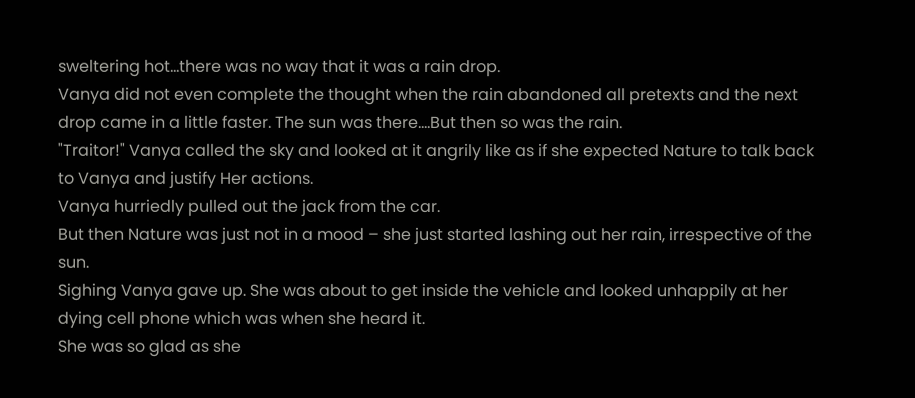sweltering hot...there was no way that it was a rain drop.
Vanya did not even complete the thought when the rain abandoned all pretexts and the next drop came in a little faster. The sun was there....But then so was the rain.
"Traitor!" Vanya called the sky and looked at it angrily like as if she expected Nature to talk back to Vanya and justify Her actions.
Vanya hurriedly pulled out the jack from the car.
But then Nature was just not in a mood – she just started lashing out her rain, irrespective of the sun.
Sighing Vanya gave up. She was about to get inside the vehicle and looked unhappily at her dying cell phone which was when she heard it.
She was so glad as she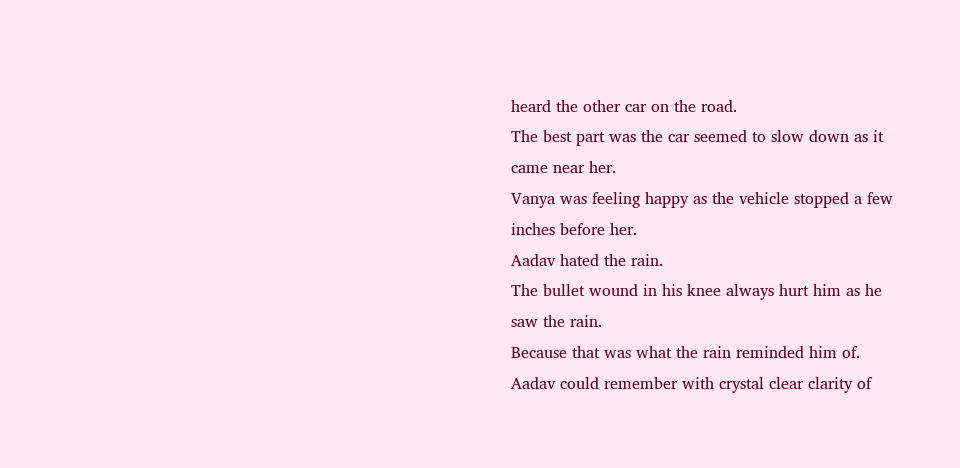heard the other car on the road.
The best part was the car seemed to slow down as it came near her.
Vanya was feeling happy as the vehicle stopped a few inches before her.
Aadav hated the rain.
The bullet wound in his knee always hurt him as he saw the rain.
Because that was what the rain reminded him of.
Aadav could remember with crystal clear clarity of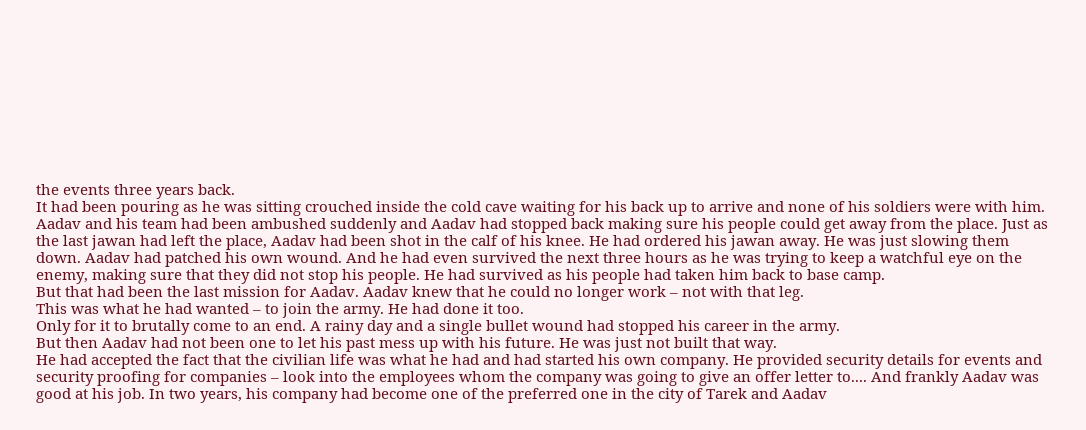the events three years back.
It had been pouring as he was sitting crouched inside the cold cave waiting for his back up to arrive and none of his soldiers were with him. Aadav and his team had been ambushed suddenly and Aadav had stopped back making sure his people could get away from the place. Just as the last jawan had left the place, Aadav had been shot in the calf of his knee. He had ordered his jawan away. He was just slowing them down. Aadav had patched his own wound. And he had even survived the next three hours as he was trying to keep a watchful eye on the enemy, making sure that they did not stop his people. He had survived as his people had taken him back to base camp.
But that had been the last mission for Aadav. Aadav knew that he could no longer work – not with that leg.
This was what he had wanted – to join the army. He had done it too.
Only for it to brutally come to an end. A rainy day and a single bullet wound had stopped his career in the army.
But then Aadav had not been one to let his past mess up with his future. He was just not built that way.
He had accepted the fact that the civilian life was what he had and had started his own company. He provided security details for events and security proofing for companies – look into the employees whom the company was going to give an offer letter to.... And frankly Aadav was good at his job. In two years, his company had become one of the preferred one in the city of Tarek and Aadav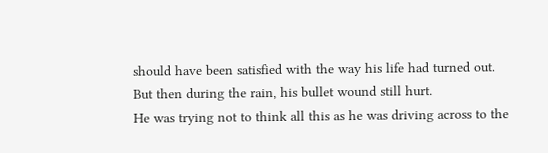should have been satisfied with the way his life had turned out.
But then during the rain, his bullet wound still hurt.
He was trying not to think all this as he was driving across to the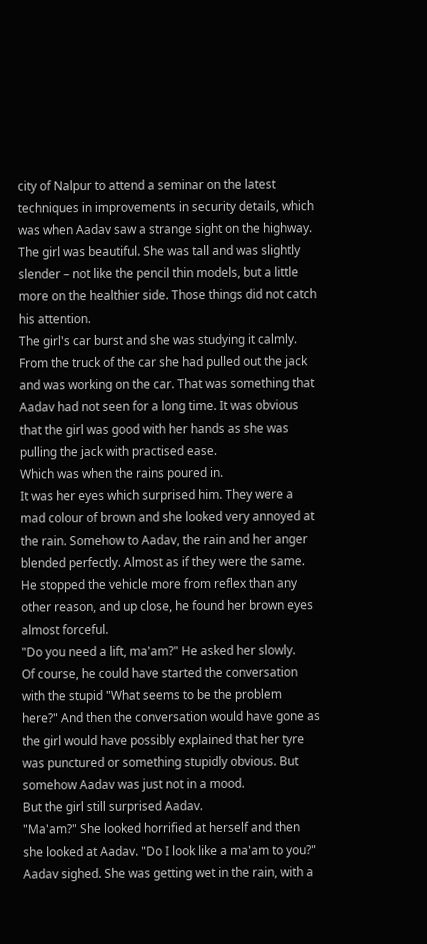city of Nalpur to attend a seminar on the latest techniques in improvements in security details, which was when Aadav saw a strange sight on the highway.
The girl was beautiful. She was tall and was slightly slender – not like the pencil thin models, but a little more on the healthier side. Those things did not catch his attention.
The girl's car burst and she was studying it calmly. From the truck of the car she had pulled out the jack and was working on the car. That was something that Aadav had not seen for a long time. It was obvious that the girl was good with her hands as she was pulling the jack with practised ease.
Which was when the rains poured in.
It was her eyes which surprised him. They were a mad colour of brown and she looked very annoyed at the rain. Somehow to Aadav, the rain and her anger blended perfectly. Almost as if they were the same.
He stopped the vehicle more from reflex than any other reason, and up close, he found her brown eyes almost forceful.
"Do you need a lift, ma'am?" He asked her slowly.
Of course, he could have started the conversation with the stupid "What seems to be the problem here?" And then the conversation would have gone as the girl would have possibly explained that her tyre was punctured or something stupidly obvious. But somehow Aadav was just not in a mood.
But the girl still surprised Aadav.
"Ma'am?" She looked horrified at herself and then she looked at Aadav. "Do I look like a ma'am to you?"
Aadav sighed. She was getting wet in the rain, with a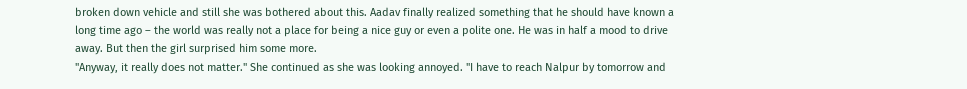broken down vehicle and still she was bothered about this. Aadav finally realized something that he should have known a long time ago – the world was really not a place for being a nice guy or even a polite one. He was in half a mood to drive away. But then the girl surprised him some more.
"Anyway, it really does not matter." She continued as she was looking annoyed. "I have to reach Nalpur by tomorrow and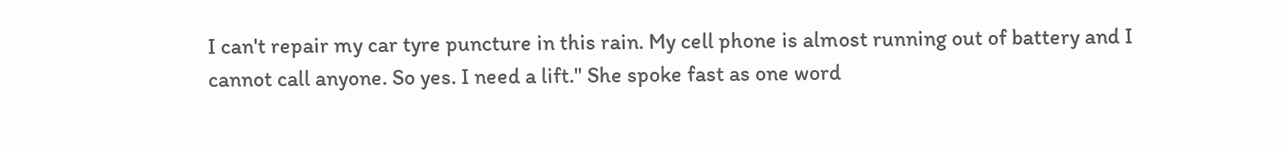I can't repair my car tyre puncture in this rain. My cell phone is almost running out of battery and I cannot call anyone. So yes. I need a lift." She spoke fast as one word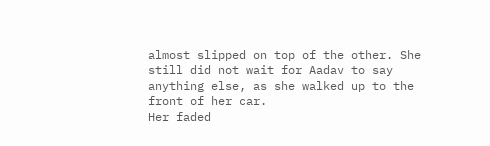almost slipped on top of the other. She still did not wait for Aadav to say anything else, as she walked up to the front of her car.
Her faded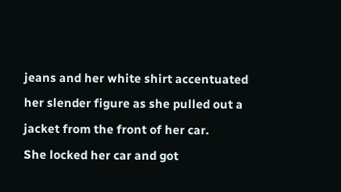jeans and her white shirt accentuated her slender figure as she pulled out a jacket from the front of her car.
She locked her car and got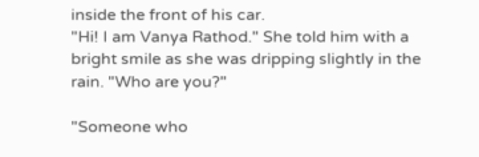inside the front of his car.
"Hi! I am Vanya Rathod." She told him with a bright smile as she was dripping slightly in the rain. "Who are you?"

"Someone who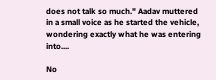does not talk so much." Aadav muttered in a small voice as he started the vehicle, wondering exactly what he was entering into....

No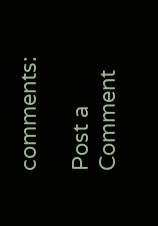comments:

Post a Comment